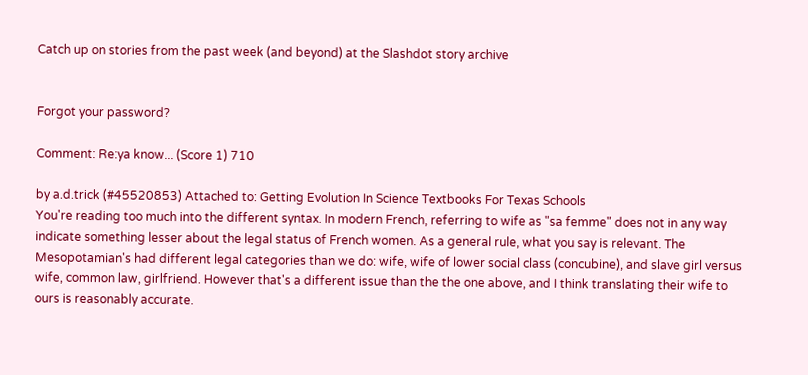Catch up on stories from the past week (and beyond) at the Slashdot story archive


Forgot your password?

Comment: Re:ya know... (Score 1) 710

by a.d.trick (#45520853) Attached to: Getting Evolution In Science Textbooks For Texas Schools
You're reading too much into the different syntax. In modern French, referring to wife as "sa femme" does not in any way indicate something lesser about the legal status of French women. As a general rule, what you say is relevant. The Mesopotamian's had different legal categories than we do: wife, wife of lower social class (concubine), and slave girl versus wife, common law, girlfriend. However that's a different issue than the the one above, and I think translating their wife to ours is reasonably accurate.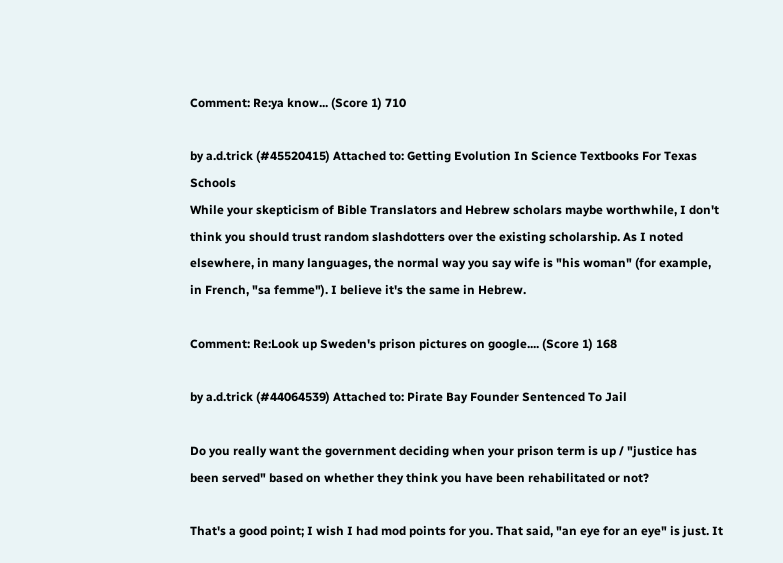Comment: Re:ya know... (Score 1) 710

by a.d.trick (#45520415) Attached to: Getting Evolution In Science Textbooks For Texas Schools
While your skepticism of Bible Translators and Hebrew scholars maybe worthwhile, I don't think you should trust random slashdotters over the existing scholarship. As I noted elsewhere, in many languages, the normal way you say wife is "his woman" (for example, in French, "sa femme"). I believe it's the same in Hebrew.

Comment: Re:Look up Sweden's prison pictures on google.... (Score 1) 168

by a.d.trick (#44064539) Attached to: Pirate Bay Founder Sentenced To Jail

Do you really want the government deciding when your prison term is up / "justice has been served" based on whether they think you have been rehabilitated or not?

That's a good point; I wish I had mod points for you. That said, "an eye for an eye" is just. It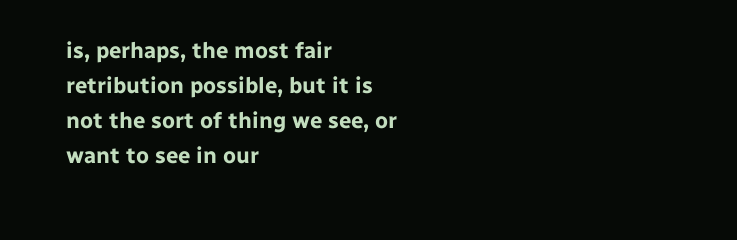is, perhaps, the most fair retribution possible, but it is not the sort of thing we see, or want to see in our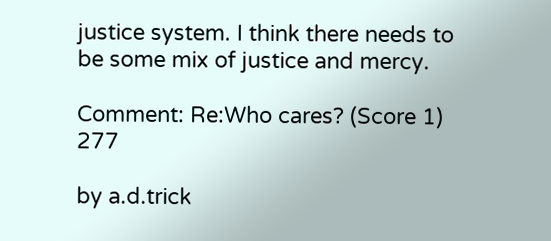justice system. I think there needs to be some mix of justice and mercy.

Comment: Re:Who cares? (Score 1) 277

by a.d.trick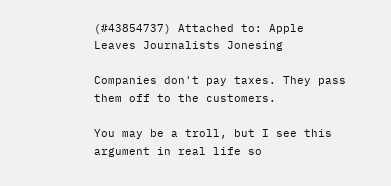(#43854737) Attached to: Apple Leaves Journalists Jonesing

Companies don't pay taxes. They pass them off to the customers.

You may be a troll, but I see this argument in real life so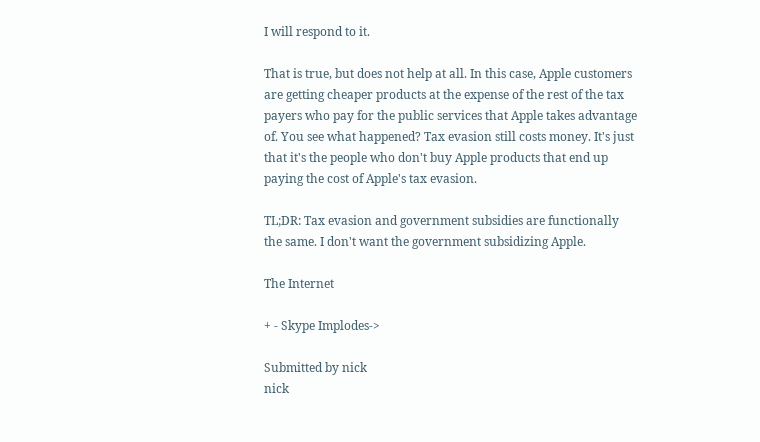I will respond to it.

That is true, but does not help at all. In this case, Apple customers are getting cheaper products at the expense of the rest of the tax payers who pay for the public services that Apple takes advantage of. You see what happened? Tax evasion still costs money. It's just that it's the people who don't buy Apple products that end up paying the cost of Apple's tax evasion.

TL;DR: Tax evasion and government subsidies are functionally the same. I don't want the government subsidizing Apple.

The Internet

+ - Skype Implodes->

Submitted by nick
nick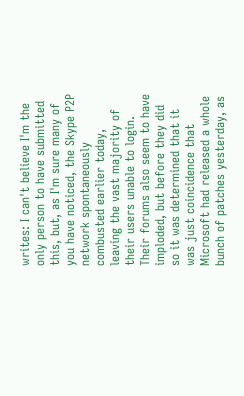writes: I can't believe I'm the only person to have submitted this, but, as I'm sure many of you have noticed, the Skype P2P network spontaneously combusted earlier today, leaving the vast majority of their users unable to login. Their forums also seem to have imploded, but before they did so it was determined that it was just coincidence that Microsoft had released a whole bunch of patches yesterday, as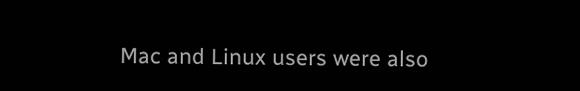Mac and Linux users were also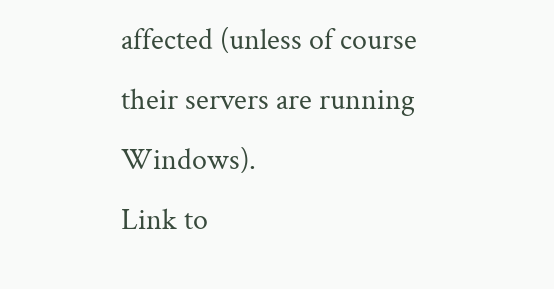affected (unless of course their servers are running Windows).
Link to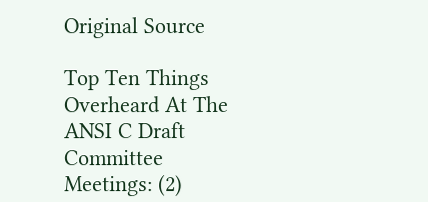Original Source

Top Ten Things Overheard At The ANSI C Draft Committee Meetings: (2)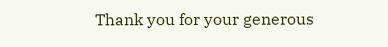Thank you for your generous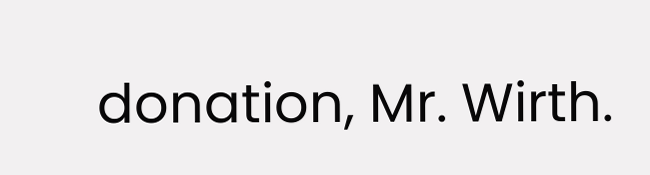donation, Mr. Wirth.